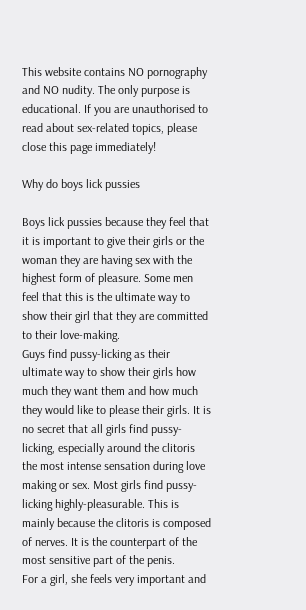This website contains NO pornography and NO nudity. The only purpose is educational. If you are unauthorised to read about sex-related topics, please close this page immediately!

Why do boys lick pussies

Boys lick pussies because they feel that it is important to give their girls or the woman they are having sex with the highest form of pleasure. Some men feel that this is the ultimate way to show their girl that they are committed to their love-making.
Guys find pussy-licking as their ultimate way to show their girls how much they want them and how much they would like to please their girls. It is no secret that all girls find pussy-licking, especially around the clitoris the most intense sensation during love making or sex. Most girls find pussy-licking highly-pleasurable. This is mainly because the clitoris is composed of nerves. It is the counterpart of the most sensitive part of the penis.
For a girl, she feels very important and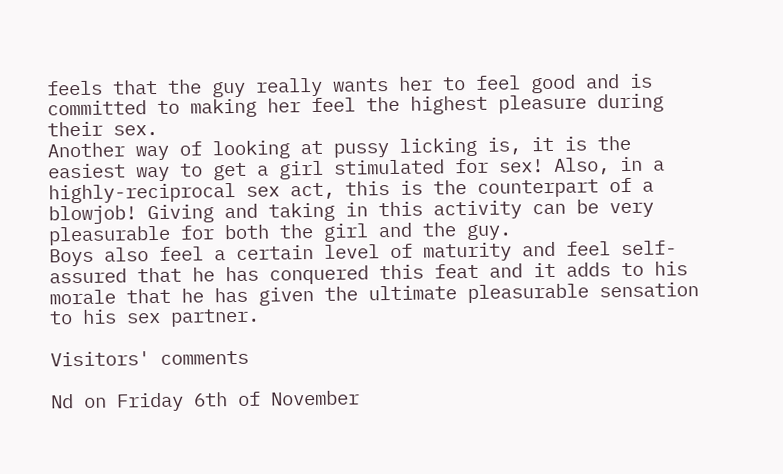feels that the guy really wants her to feel good and is committed to making her feel the highest pleasure during their sex.
Another way of looking at pussy licking is, it is the easiest way to get a girl stimulated for sex! Also, in a highly-reciprocal sex act, this is the counterpart of a blowjob! Giving and taking in this activity can be very pleasurable for both the girl and the guy.
Boys also feel a certain level of maturity and feel self-assured that he has conquered this feat and it adds to his morale that he has given the ultimate pleasurable sensation to his sex partner.

Visitors' comments

Nd on Friday 6th of November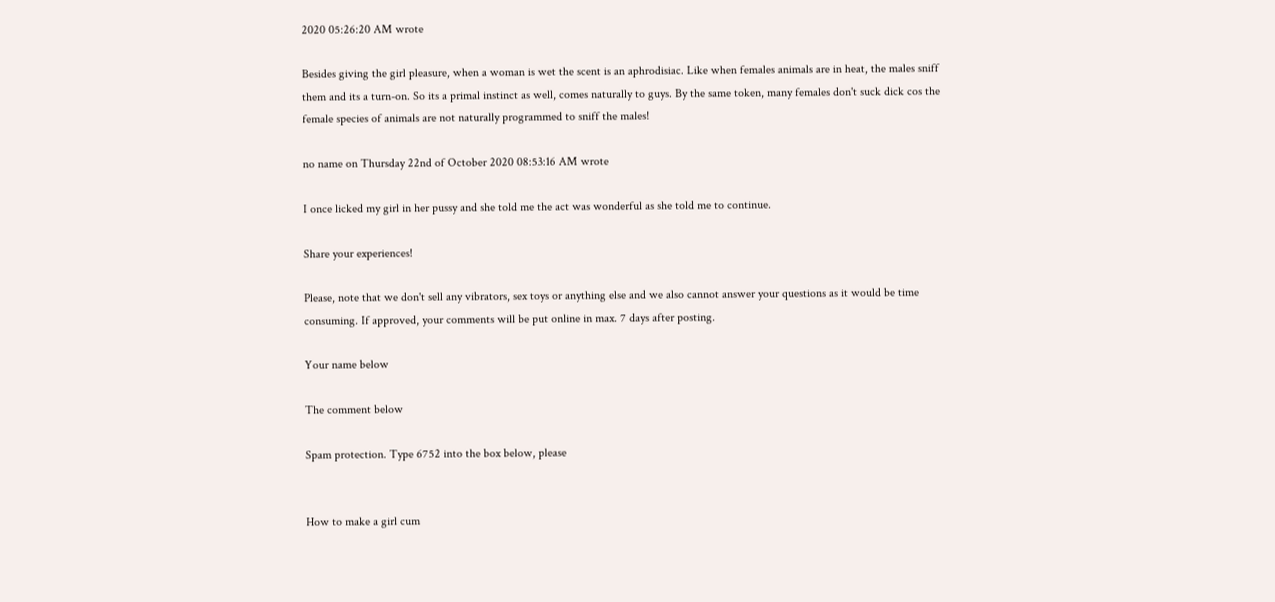2020 05:26:20 AM wrote

Besides giving the girl pleasure, when a woman is wet the scent is an aphrodisiac. Like when females animals are in heat, the males sniff them and its a turn-on. So its a primal instinct as well, comes naturally to guys. By the same token, many females don't suck dick cos the female species of animals are not naturally programmed to sniff the males!

no name on Thursday 22nd of October 2020 08:53:16 AM wrote

I once licked my girl in her pussy and she told me the act was wonderful as she told me to continue.

Share your experiences!

Please, note that we don't sell any vibrators, sex toys or anything else and we also cannot answer your questions as it would be time consuming. If approved, your comments will be put online in max. 7 days after posting.

Your name below

The comment below

Spam protection. Type 6752 into the box below, please


How to make a girl cum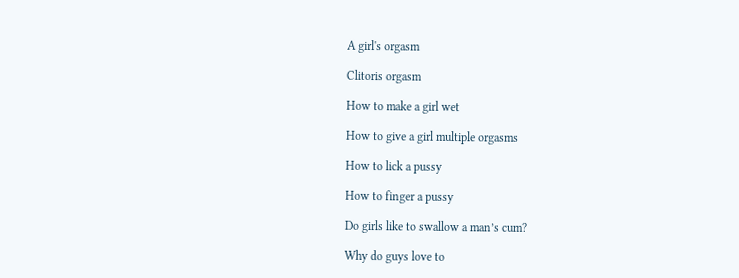A girl's orgasm

Clitoris orgasm

How to make a girl wet

How to give a girl multiple orgasms

How to lick a pussy

How to finger a pussy

Do girls like to swallow a man’s cum?

Why do guys love to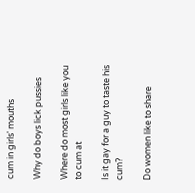cum in girls' mouths

Why do boys lick pussies

Where do most girls like you to cum at

Is it gay for a guy to taste his cum?

Do women like to share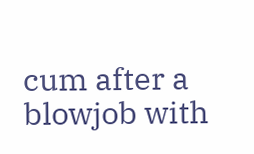cum after a blowjob with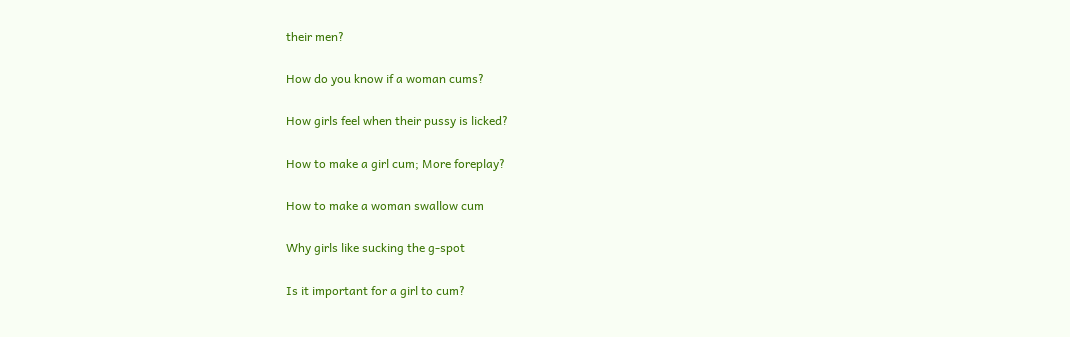their men?

How do you know if a woman cums?

How girls feel when their pussy is licked?

How to make a girl cum; More foreplay?

How to make a woman swallow cum

Why girls like sucking the g-spot

Is it important for a girl to cum?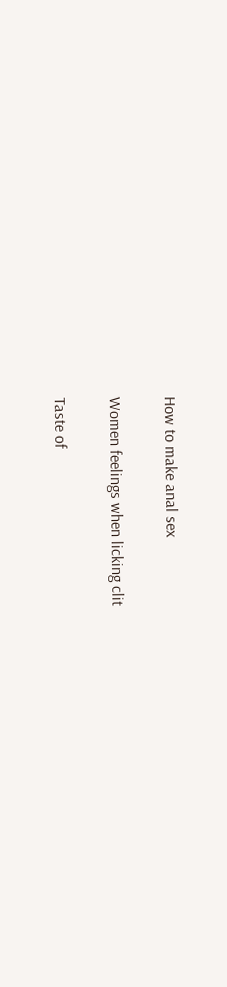How to make anal sex

Women feelings when licking clit

Taste of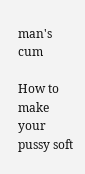man's cum

How to make your pussy soft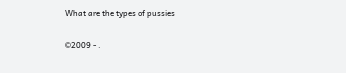What are the types of pussies

©2009 - .